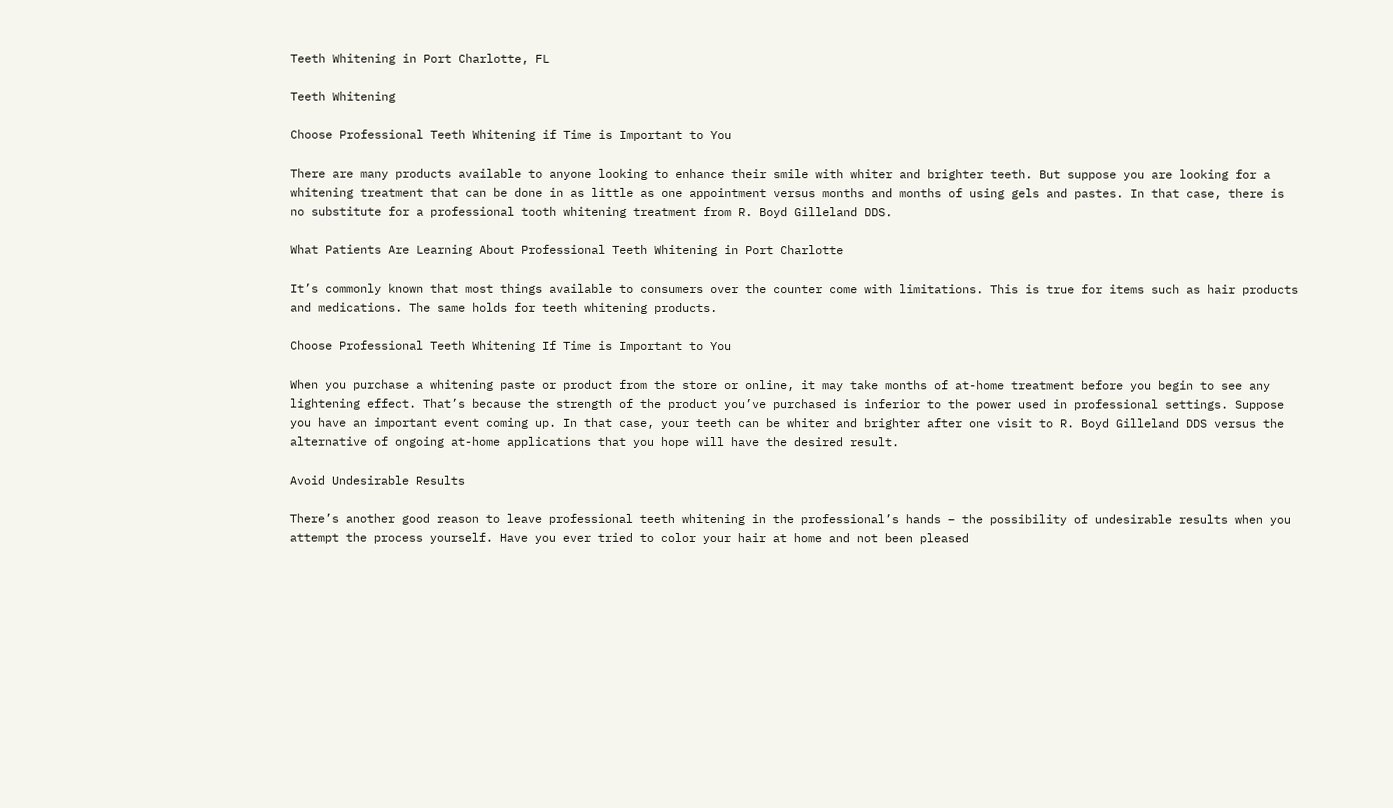Teeth Whitening in Port Charlotte, FL

Teeth Whitening

Choose Professional Teeth Whitening if Time is Important to You

There are many products available to anyone looking to enhance their smile with whiter and brighter teeth. But suppose you are looking for a whitening treatment that can be done in as little as one appointment versus months and months of using gels and pastes. In that case, there is no substitute for a professional tooth whitening treatment from R. Boyd Gilleland DDS.

What Patients Are Learning About Professional Teeth Whitening in Port Charlotte

It’s commonly known that most things available to consumers over the counter come with limitations. This is true for items such as hair products and medications. The same holds for teeth whitening products.

Choose Professional Teeth Whitening If Time is Important to You

When you purchase a whitening paste or product from the store or online, it may take months of at-home treatment before you begin to see any lightening effect. That’s because the strength of the product you’ve purchased is inferior to the power used in professional settings. Suppose you have an important event coming up. In that case, your teeth can be whiter and brighter after one visit to R. Boyd Gilleland DDS versus the alternative of ongoing at-home applications that you hope will have the desired result.

Avoid Undesirable Results

There’s another good reason to leave professional teeth whitening in the professional’s hands – the possibility of undesirable results when you attempt the process yourself. Have you ever tried to color your hair at home and not been pleased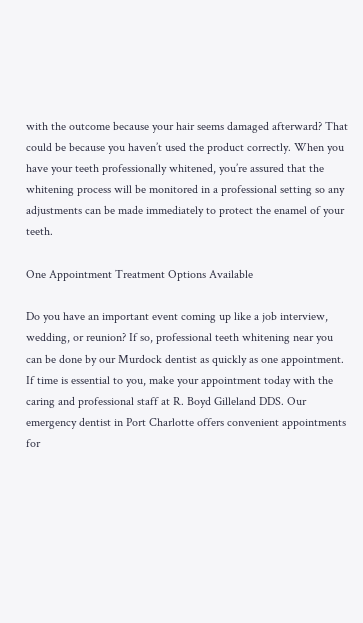with the outcome because your hair seems damaged afterward? That could be because you haven’t used the product correctly. When you have your teeth professionally whitened, you’re assured that the whitening process will be monitored in a professional setting so any adjustments can be made immediately to protect the enamel of your teeth.

One Appointment Treatment Options Available

Do you have an important event coming up like a job interview, wedding, or reunion? If so, professional teeth whitening near you can be done by our Murdock dentist as quickly as one appointment. If time is essential to you, make your appointment today with the caring and professional staff at R. Boyd Gilleland DDS. Our emergency dentist in Port Charlotte offers convenient appointments for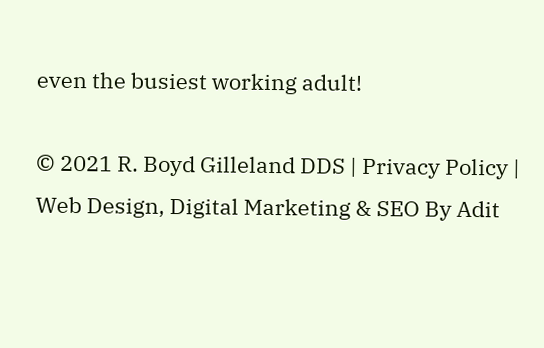even the busiest working adult!

© 2021 R. Boyd Gilleland DDS | Privacy Policy | Web Design, Digital Marketing & SEO By Adit